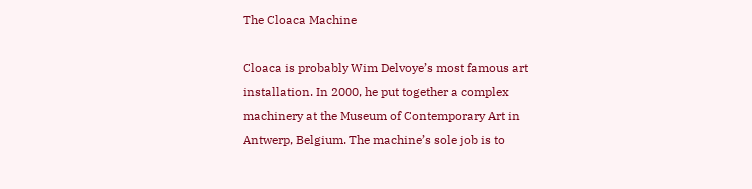The Cloaca Machine

Cloaca is probably Wim Delvoye’s most famous art installation. In 2000, he put together a complex machinery at the Museum of Contemporary Art in Antwerp, Belgium. The machine’s sole job is to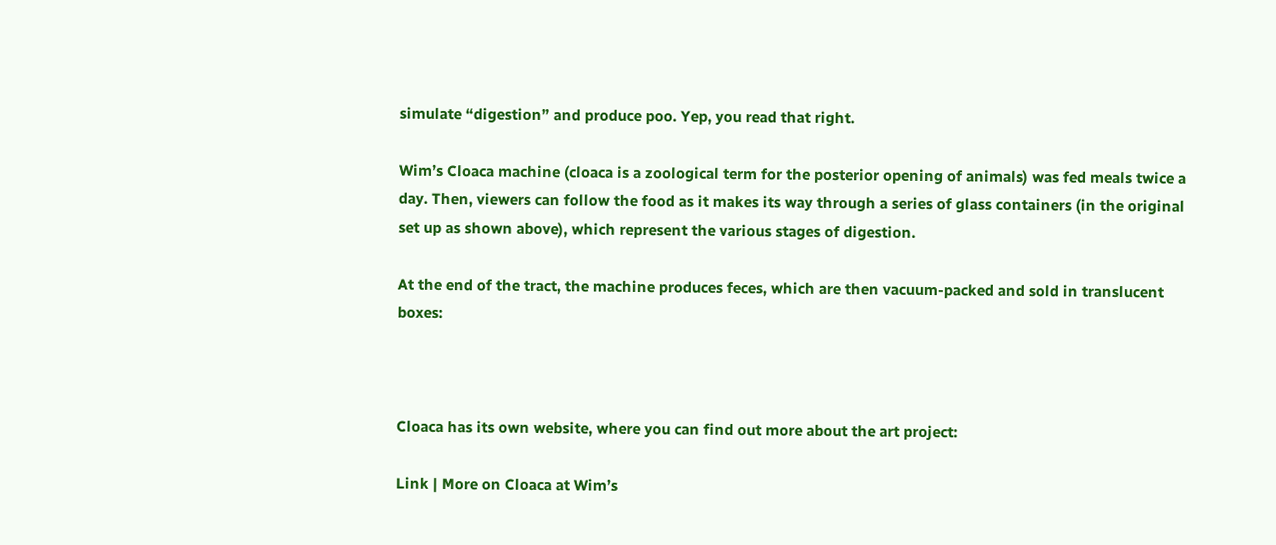simulate “digestion” and produce poo. Yep, you read that right.

Wim’s Cloaca machine (cloaca is a zoological term for the posterior opening of animals) was fed meals twice a day. Then, viewers can follow the food as it makes its way through a series of glass containers (in the original set up as shown above), which represent the various stages of digestion.

At the end of the tract, the machine produces feces, which are then vacuum-packed and sold in translucent boxes:



Cloaca has its own website, where you can find out more about the art project:

Link | More on Cloaca at Wim’s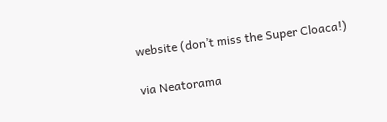website (don’t miss the Super Cloaca!)

via Neatorama